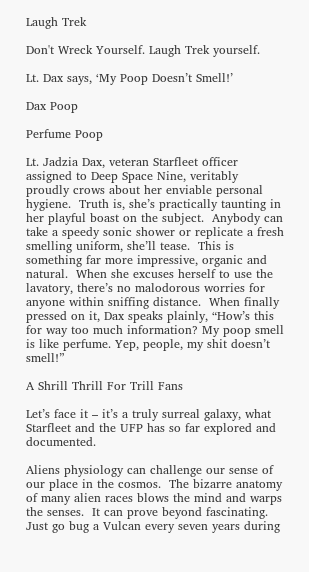Laugh Trek

Don't Wreck Yourself. Laugh Trek yourself.

Lt. Dax says, ‘My Poop Doesn’t Smell!’

Dax Poop

Perfume Poop

Lt. Jadzia Dax, veteran Starfleet officer assigned to Deep Space Nine, veritably proudly crows about her enviable personal hygiene.  Truth is, she’s practically taunting in her playful boast on the subject.  Anybody can take a speedy sonic shower or replicate a fresh smelling uniform, she’ll tease.  This is something far more impressive, organic and natural.  When she excuses herself to use the lavatory, there’s no malodorous worries for anyone within sniffing distance.  When finally pressed on it, Dax speaks plainly, “How’s this for way too much information? My poop smell is like perfume. Yep, people, my shit doesn’t smell!”

A Shrill Thrill For Trill Fans

Let’s face it – it’s a truly surreal galaxy, what Starfleet and the UFP has so far explored and documented.

Aliens physiology can challenge our sense of our place in the cosmos.  The bizarre anatomy of many alien races blows the mind and warps the senses.  It can prove beyond fascinating.  Just go bug a Vulcan every seven years during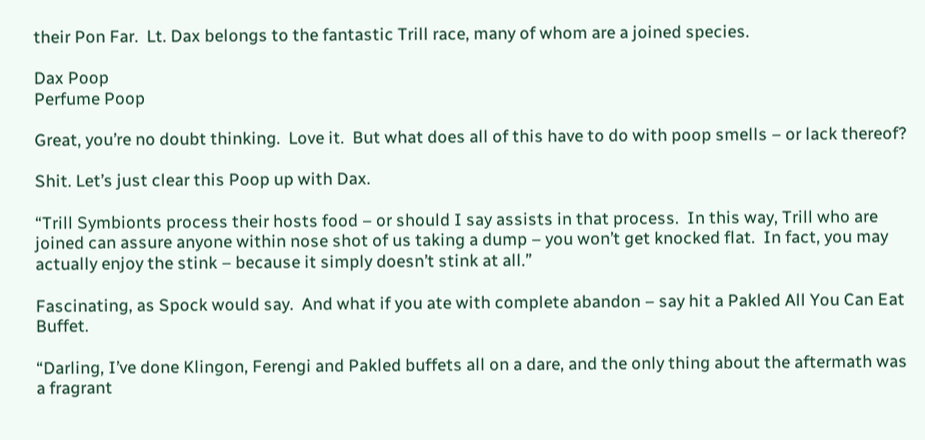their Pon Far.  Lt. Dax belongs to the fantastic Trill race, many of whom are a joined species.

Dax Poop
Perfume Poop

Great, you’re no doubt thinking.  Love it.  But what does all of this have to do with poop smells – or lack thereof?

Shit. Let’s just clear this Poop up with Dax.

“Trill Symbionts process their hosts food – or should I say assists in that process.  In this way, Trill who are joined can assure anyone within nose shot of us taking a dump – you won’t get knocked flat.  In fact, you may actually enjoy the stink – because it simply doesn’t stink at all.”

Fascinating, as Spock would say.  And what if you ate with complete abandon – say hit a Pakled All You Can Eat Buffet.

“Darling, I’ve done Klingon, Ferengi and Pakled buffets all on a dare, and the only thing about the aftermath was a fragrant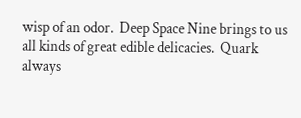wisp of an odor.  Deep Space Nine brings to us all kinds of great edible delicacies.  Quark always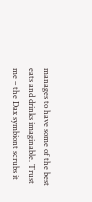manages to have some of the best eats and drinks imaginable. Trust me – the Dax symbiont scrubs it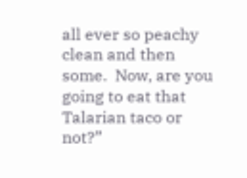all ever so peachy clean and then some.  Now, are you going to eat that Talarian taco or not?”